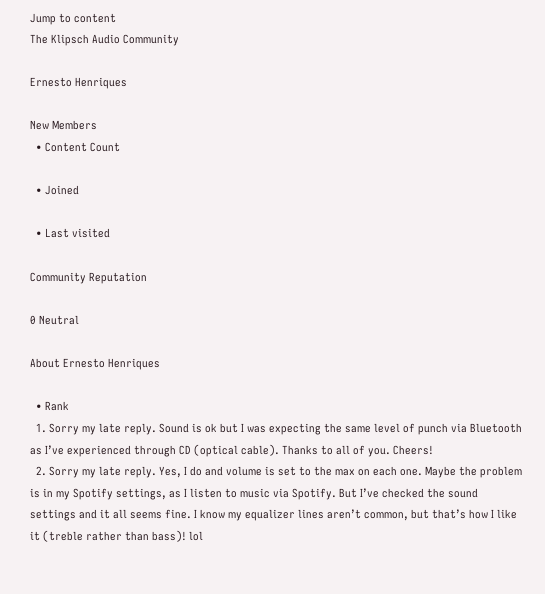Jump to content
The Klipsch Audio Community

Ernesto Henriques

New Members
  • Content Count

  • Joined

  • Last visited

Community Reputation

0 Neutral

About Ernesto Henriques

  • Rank
  1. Sorry my late reply. Sound is ok but I was expecting the same level of punch via Bluetooth as I’ve experienced through CD (optical cable). Thanks to all of you. Cheers!
  2. Sorry my late reply. Yes, I do and volume is set to the max on each one. Maybe the problem is in my Spotify settings, as I listen to music via Spotify. But I’ve checked the sound settings and it all seems fine. I know my equalizer lines aren’t common, but that’s how I like it (treble rather than bass)! lol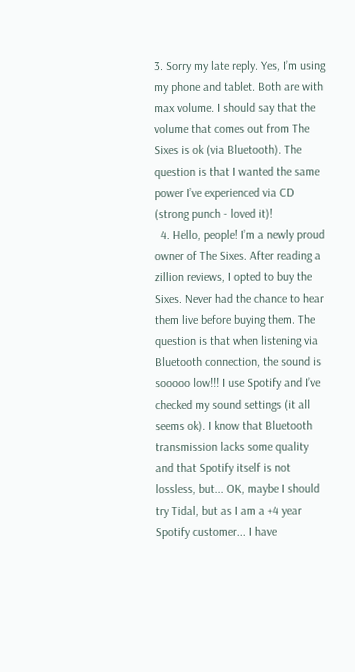3. Sorry my late reply. Yes, I’m using my phone and tablet. Both are with max volume. I should say that the volume that comes out from The Sixes is ok (via Bluetooth). The question is that I wanted the same power I’ve experienced via CD (strong punch - loved it)!
  4. Hello, people! I’m a newly proud owner of The Sixes. After reading a zillion reviews, I opted to buy the Sixes. Never had the chance to hear them live before buying them. The question is that when listening via Bluetooth connection, the sound is sooooo low!!! I use Spotify and I’ve checked my sound settings (it all seems ok). I know that Bluetooth transmission lacks some quality and that Spotify itself is not lossless, but... OK, maybe I should try Tidal, but as I am a +4 year Spotify customer... I have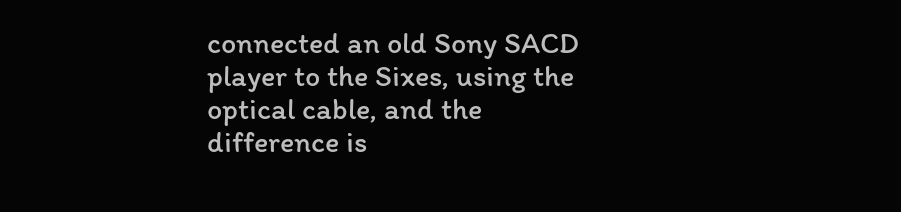connected an old Sony SACD player to the Sixes, using the optical cable, and the difference is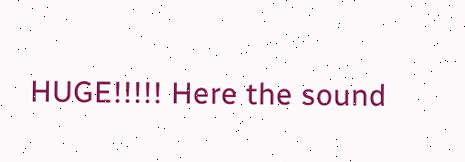HUGE!!!!! Here the sound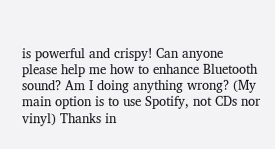is powerful and crispy! Can anyone please help me how to enhance Bluetooth sound? Am I doing anything wrong? (My main option is to use Spotify, not CDs nor vinyl) Thanks in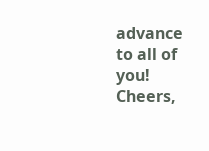advance to all of you! Cheers,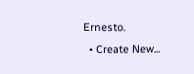Ernesto.
  • Create New...